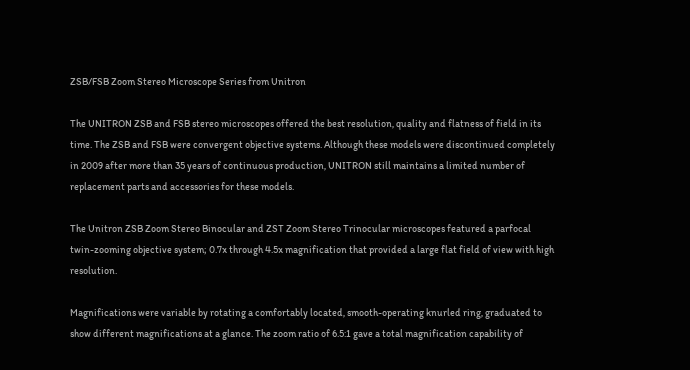ZSB/FSB Zoom Stereo Microscope Series from Unitron

The UNITRON ZSB and FSB stereo microscopes offered the best resolution, quality and flatness of field in its time. The ZSB and FSB were convergent objective systems. Although these models were discontinued completely in 2009 after more than 35 years of continuous production, UNITRON still maintains a limited number of replacement parts and accessories for these models.

The Unitron ZSB Zoom Stereo Binocular and ZST Zoom Stereo Trinocular microscopes featured a parfocal twin-zooming objective system; 0.7x through 4.5x magnification that provided a large flat field of view with high resolution.

Magnifications were variable by rotating a comfortably located, smooth-operating knurled ring, graduated to show different magnifications at a glance. The zoom ratio of 6.5:1 gave a total magnification capability of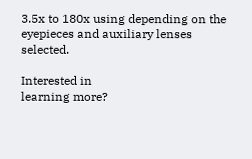3.5x to 180x using depending on the eyepieces and auxiliary lenses selected.

Interested in
learning more?